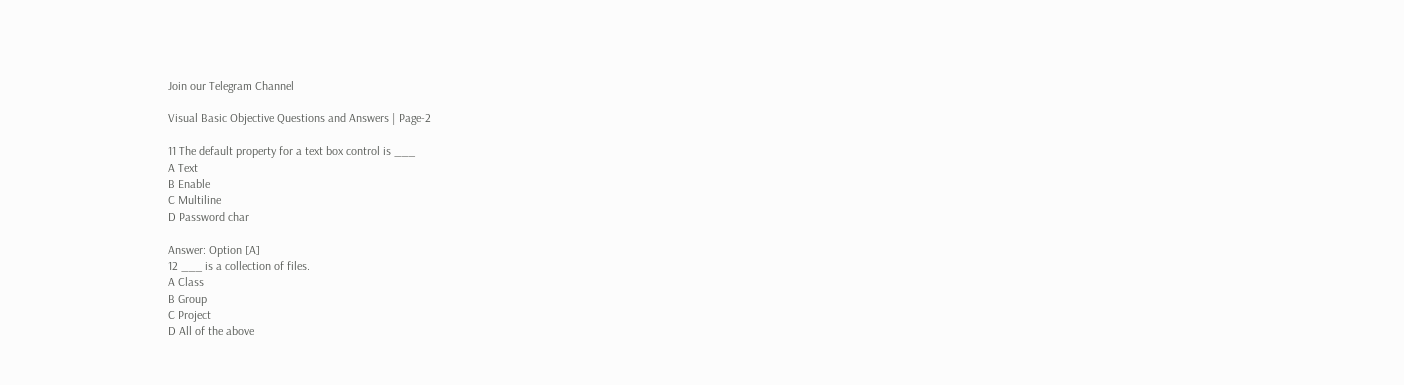Join our Telegram Channel

Visual Basic Objective Questions and Answers | Page-2

11 The default property for a text box control is ___
A Text
B Enable
C Multiline
D Password char

Answer: Option [A]
12 ___ is a collection of files.
A Class
B Group
C Project
D All of the above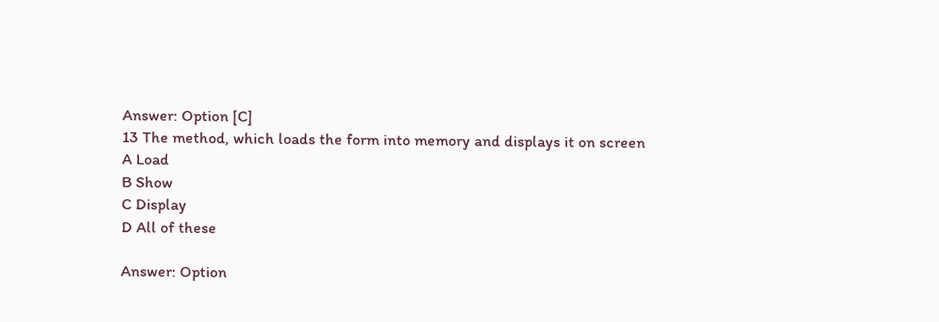Answer: Option [C]
13 The method, which loads the form into memory and displays it on screen
A Load
B Show
C Display
D All of these

Answer: Option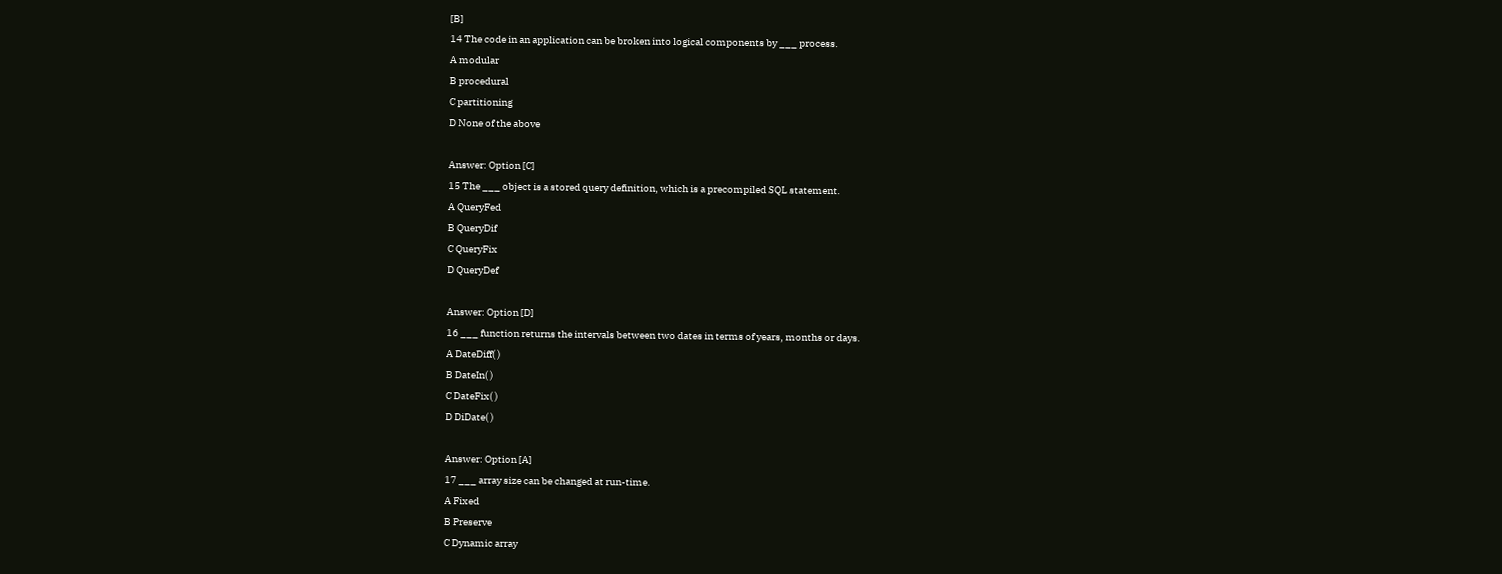[B]
14 The code in an application can be broken into logical components by ___ process.
A modular
B procedural
C partitioning
D None of the above

Answer: Option [C]
15 The ___ object is a stored query definition, which is a precompiled SQL statement.
A QueryFed
B QueryDif
C QueryFix
D QueryDef

Answer: Option [D]
16 ___ function returns the intervals between two dates in terms of years, months or days.
A DateDiff( )
B DateIn( )
C DateFix( )
D DiDate( )

Answer: Option [A]
17 ___ array size can be changed at run-time.
A Fixed
B Preserve
C Dynamic array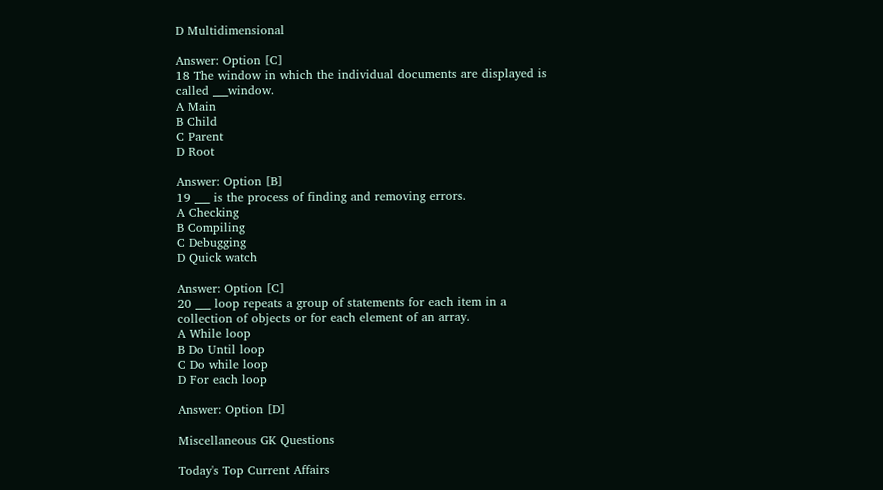D Multidimensional

Answer: Option [C]
18 The window in which the individual documents are displayed is called ___window.
A Main
B Child
C Parent
D Root

Answer: Option [B]
19 ___ is the process of finding and removing errors.
A Checking
B Compiling
C Debugging
D Quick watch

Answer: Option [C]
20 ___ loop repeats a group of statements for each item in a collection of objects or for each element of an array.
A While loop
B Do Until loop
C Do while loop
D For each loop

Answer: Option [D]

Miscellaneous GK Questions

Today's Top Current Affairs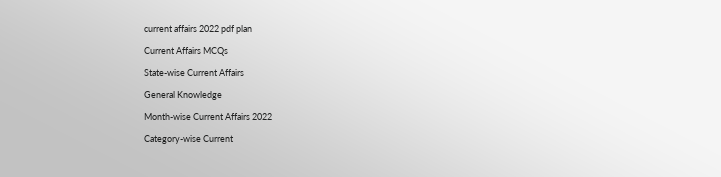current affairs 2022 pdf plan

Current Affairs MCQs

State-wise Current Affairs

General Knowledge

Month-wise Current Affairs 2022

Category-wise Current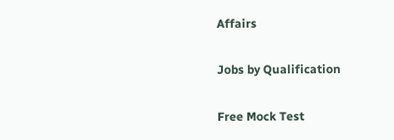Affairs

Jobs by Qualification

Free Mock Test